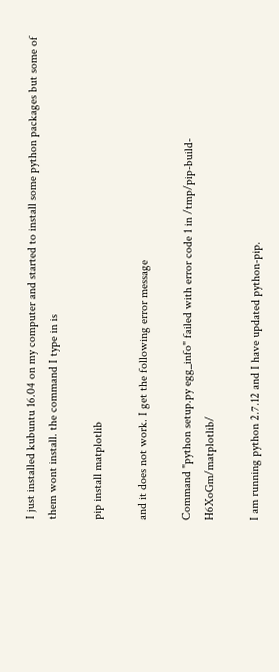I just installed kubuntu 16.04 on my computer and started to install some python packages but some of them wont install. the command I type in is

pip install matplotlib

and it does not work. I get the following error message

Command "python setup.py egg_info" failed with error code 1 in /tmp/pip-build-H6XoGm/matplotlib/

I am running python 2.7.12 and I have updated python-pip.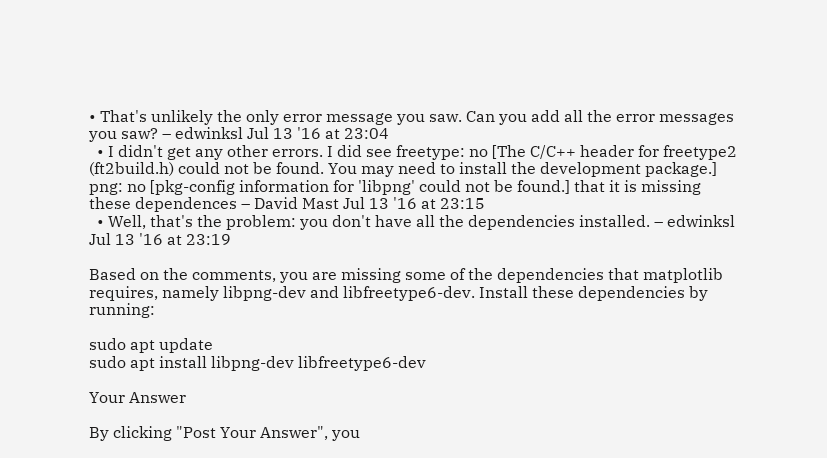• That's unlikely the only error message you saw. Can you add all the error messages you saw? – edwinksl Jul 13 '16 at 23:04
  • I didn't get any other errors. I did see freetype: no [The C/C++ header for freetype2 (ft2build.h) could not be found. You may need to install the development package.] png: no [pkg-config information for 'libpng' could not be found.] that it is missing these dependences – David Mast Jul 13 '16 at 23:15
  • Well, that's the problem: you don't have all the dependencies installed. – edwinksl Jul 13 '16 at 23:19

Based on the comments, you are missing some of the dependencies that matplotlib requires, namely libpng-dev and libfreetype6-dev. Install these dependencies by running:

sudo apt update
sudo apt install libpng-dev libfreetype6-dev

Your Answer

By clicking "Post Your Answer", you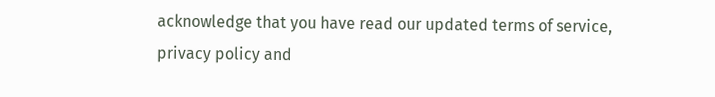acknowledge that you have read our updated terms of service, privacy policy and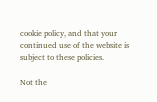cookie policy, and that your continued use of the website is subject to these policies.

Not the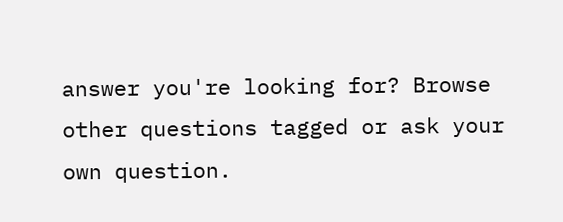answer you're looking for? Browse other questions tagged or ask your own question.